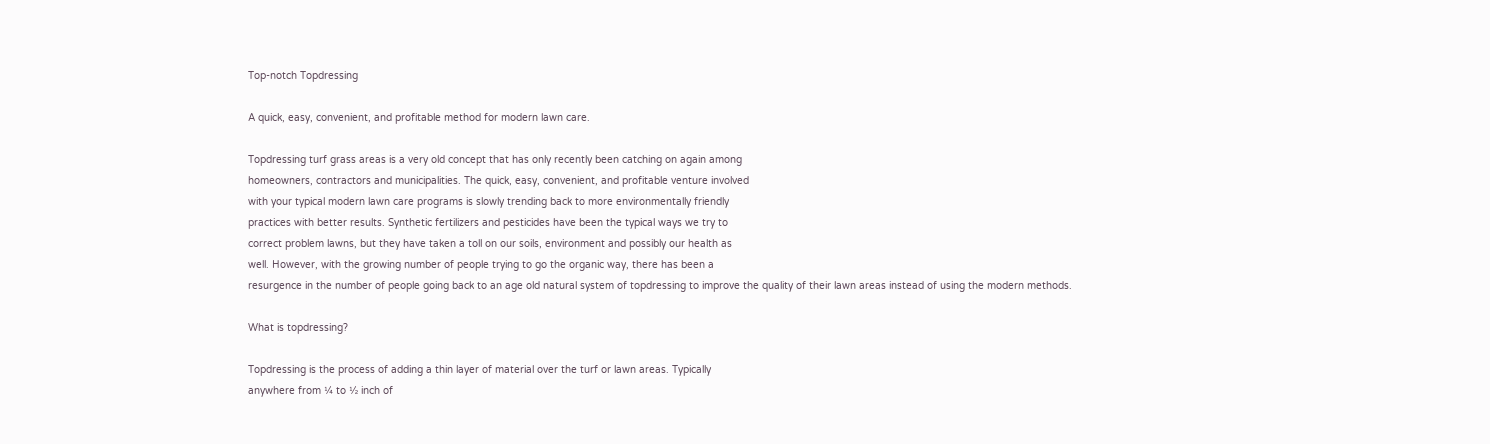Top-notch Topdressing

A quick, easy, convenient, and profitable method for modern lawn care.

Topdressing turf grass areas is a very old concept that has only recently been catching on again among
homeowners, contractors and municipalities. The quick, easy, convenient, and profitable venture involved
with your typical modern lawn care programs is slowly trending back to more environmentally friendly
practices with better results. Synthetic fertilizers and pesticides have been the typical ways we try to
correct problem lawns, but they have taken a toll on our soils, environment and possibly our health as
well. However, with the growing number of people trying to go the organic way, there has been a
resurgence in the number of people going back to an age old natural system of topdressing to improve the quality of their lawn areas instead of using the modern methods.

What is topdressing?

Topdressing is the process of adding a thin layer of material over the turf or lawn areas. Typically
anywhere from ¼ to ½ inch of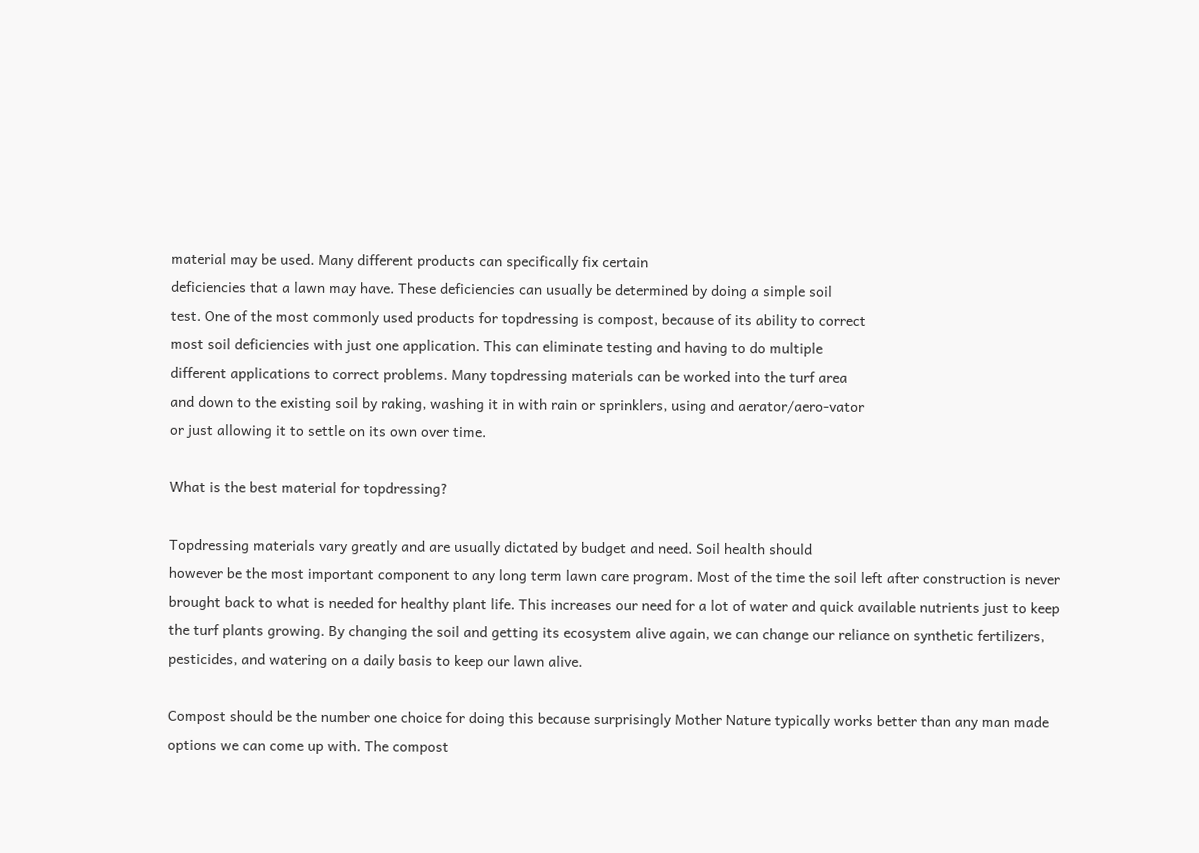material may be used. Many different products can specifically fix certain
deficiencies that a lawn may have. These deficiencies can usually be determined by doing a simple soil
test. One of the most commonly used products for topdressing is compost, because of its ability to correct
most soil deficiencies with just one application. This can eliminate testing and having to do multiple
different applications to correct problems. Many topdressing materials can be worked into the turf area
and down to the existing soil by raking, washing it in with rain or sprinklers, using and aerator/aero-vator
or just allowing it to settle on its own over time.

What is the best material for topdressing?

Topdressing materials vary greatly and are usually dictated by budget and need. Soil health should
however be the most important component to any long term lawn care program. Most of the time the soil left after construction is never brought back to what is needed for healthy plant life. This increases our need for a lot of water and quick available nutrients just to keep the turf plants growing. By changing the soil and getting its ecosystem alive again, we can change our reliance on synthetic fertilizers, pesticides, and watering on a daily basis to keep our lawn alive.

Compost should be the number one choice for doing this because surprisingly Mother Nature typically works better than any man made options we can come up with. The compost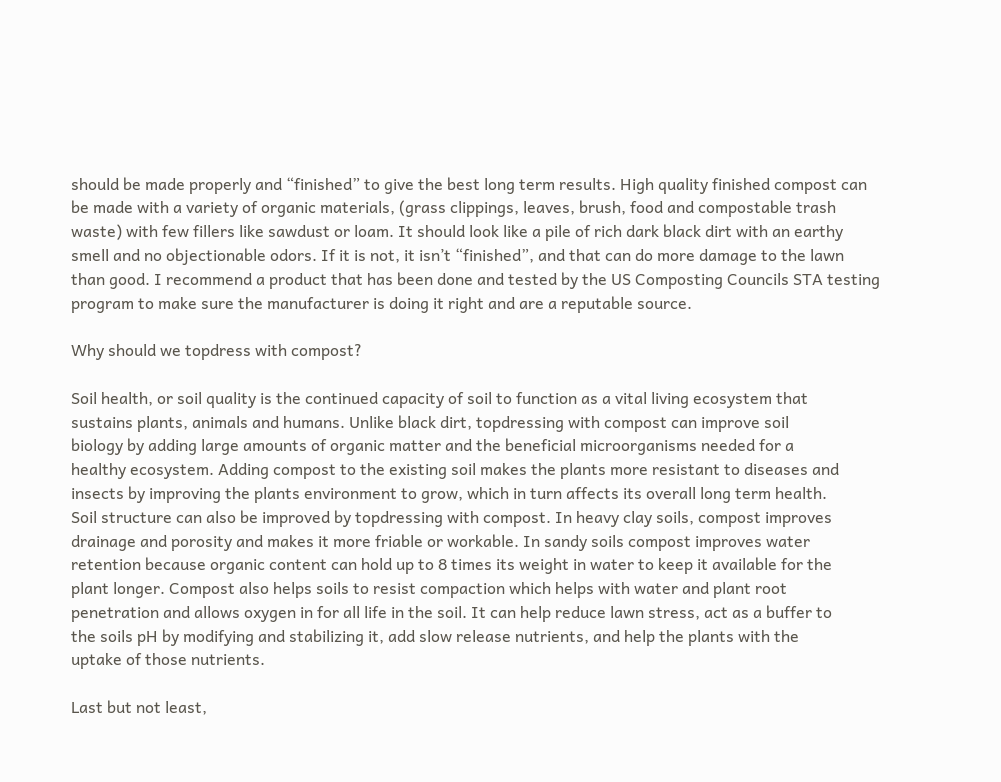should be made properly and “finished” to give the best long term results. High quality finished compost can be made with a variety of organic materials, (grass clippings, leaves, brush, food and compostable trash waste) with few fillers like sawdust or loam. It should look like a pile of rich dark black dirt with an earthy smell and no objectionable odors. If it is not, it isn’t “finished”, and that can do more damage to the lawn than good. I recommend a product that has been done and tested by the US Composting Councils STA testing program to make sure the manufacturer is doing it right and are a reputable source.

Why should we topdress with compost?

Soil health, or soil quality is the continued capacity of soil to function as a vital living ecosystem that
sustains plants, animals and humans. Unlike black dirt, topdressing with compost can improve soil
biology by adding large amounts of organic matter and the beneficial microorganisms needed for a
healthy ecosystem. Adding compost to the existing soil makes the plants more resistant to diseases and
insects by improving the plants environment to grow, which in turn affects its overall long term health.
Soil structure can also be improved by topdressing with compost. In heavy clay soils, compost improves
drainage and porosity and makes it more friable or workable. In sandy soils compost improves water
retention because organic content can hold up to 8 times its weight in water to keep it available for the
plant longer. Compost also helps soils to resist compaction which helps with water and plant root
penetration and allows oxygen in for all life in the soil. It can help reduce lawn stress, act as a buffer to
the soils pH by modifying and stabilizing it, add slow release nutrients, and help the plants with the
uptake of those nutrients.

Last but not least,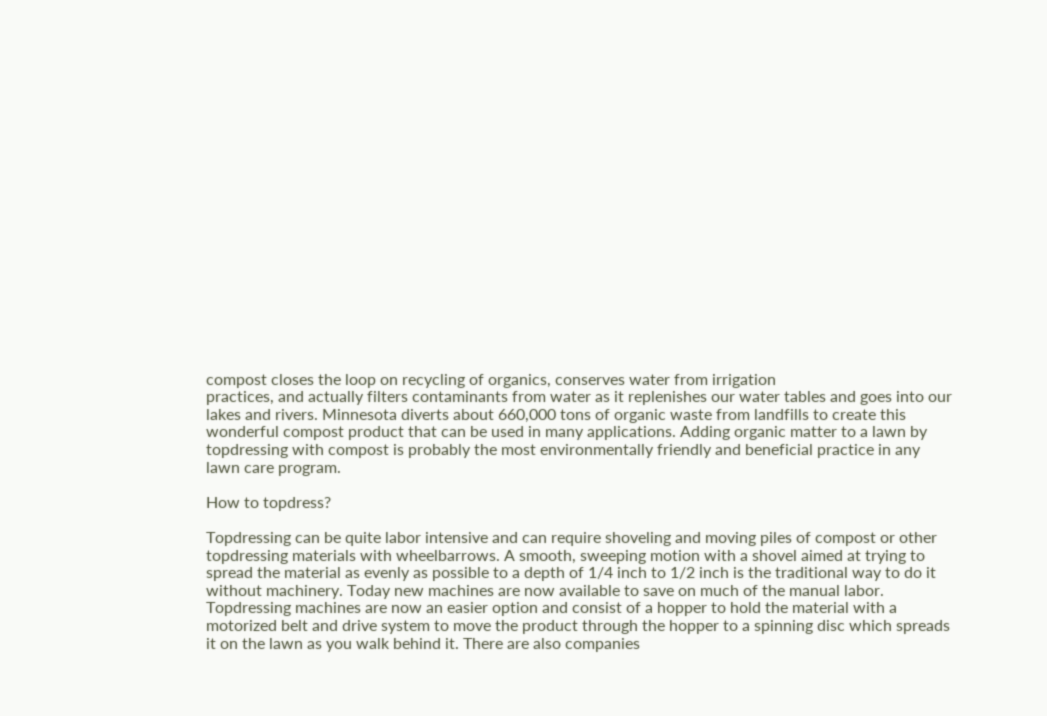compost closes the loop on recycling of organics, conserves water from irrigation
practices, and actually filters contaminants from water as it replenishes our water tables and goes into our
lakes and rivers. Minnesota diverts about 660,000 tons of organic waste from landfills to create this
wonderful compost product that can be used in many applications. Adding organic matter to a lawn by
topdressing with compost is probably the most environmentally friendly and beneficial practice in any
lawn care program.

How to topdress?

Topdressing can be quite labor intensive and can require shoveling and moving piles of compost or other
topdressing materials with wheelbarrows. A smooth, sweeping motion with a shovel aimed at trying to
spread the material as evenly as possible to a depth of 1/4 inch to 1/2 inch is the traditional way to do it
without machinery. Today new machines are now available to save on much of the manual labor.
Topdressing machines are now an easier option and consist of a hopper to hold the material with a
motorized belt and drive system to move the product through the hopper to a spinning disc which spreads it on the lawn as you walk behind it. There are also companies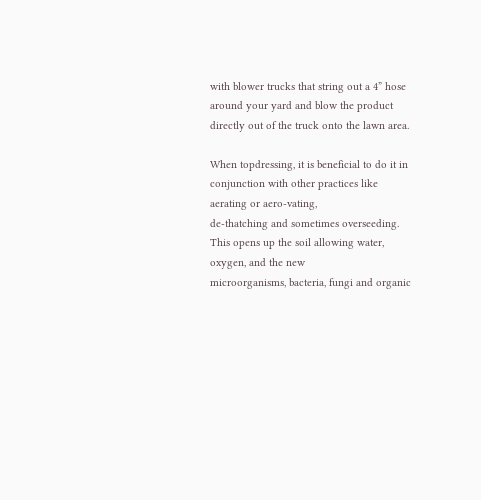with blower trucks that string out a 4” hose around your yard and blow the product directly out of the truck onto the lawn area.

When topdressing, it is beneficial to do it in conjunction with other practices like aerating or aero-vating,
de-thatching and sometimes overseeding. This opens up the soil allowing water, oxygen, and the new
microorganisms, bacteria, fungi and organic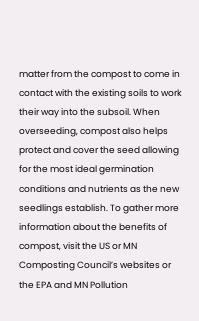matter from the compost to come in contact with the existing soils to work their way into the subsoil. When overseeding, compost also helps protect and cover the seed allowing for the most ideal germination conditions and nutrients as the new seedlings establish. To gather more information about the benefits of compost, visit the US or MN Composting Council’s websites or the EPA and MN Pollution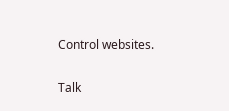Control websites.

Talk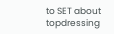to SET about topdressing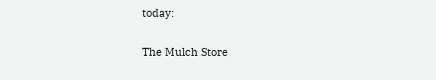today:

The Mulch Store